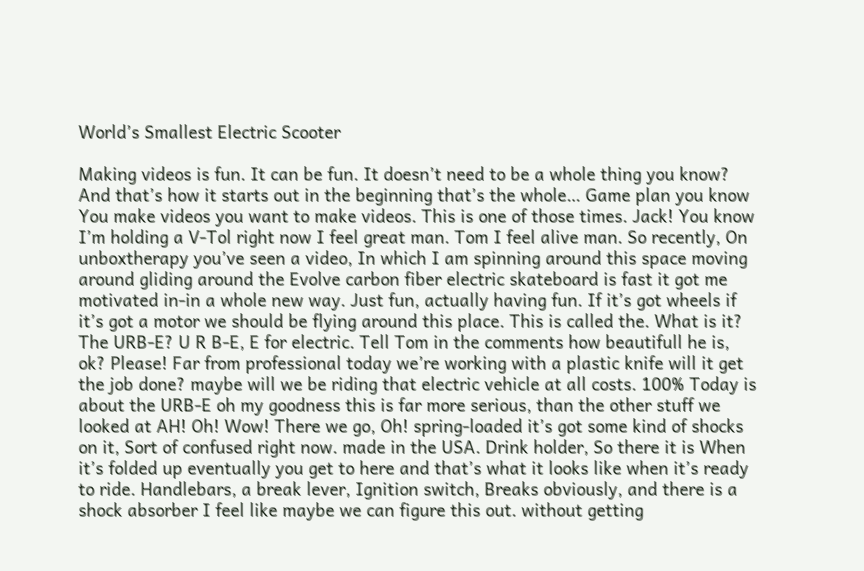World’s Smallest Electric Scooter

Making videos is fun. It can be fun. It doesn’t need to be a whole thing you know? And that’s how it starts out in the beginning that’s the whole… Game plan you know You make videos you want to make videos. This is one of those times. Jack! You know I’m holding a V-Tol right now I feel great man. Tom I feel alive man. So recently, On unboxtherapy you’ve seen a video, In which I am spinning around this space moving around gliding around the Evolve carbon fiber electric skateboard is fast it got me motivated in-in a whole new way. Just fun, actually having fun. If it’s got wheels if it’s got a motor we should be flying around this place. This is called the. What is it? The URB-E? U R B-E, E for electric. Tell Tom in the comments how beautifull he is, ok? Please! Far from professional today we’re working with a plastic knife will it get the job done? maybe will we be riding that electric vehicle at all costs. 100% Today is about the URB-E oh my goodness this is far more serious, than the other stuff we looked at AH! Oh! Wow! There we go, Oh! spring-loaded it’s got some kind of shocks on it, Sort of confused right now. made in the USA. Drink holder, So there it is When it’s folded up eventually you get to here and that’s what it looks like when it’s ready to ride. Handlebars, a break lever, Ignition switch, Breaks obviously, and there is a shock absorber I feel like maybe we can figure this out. without getting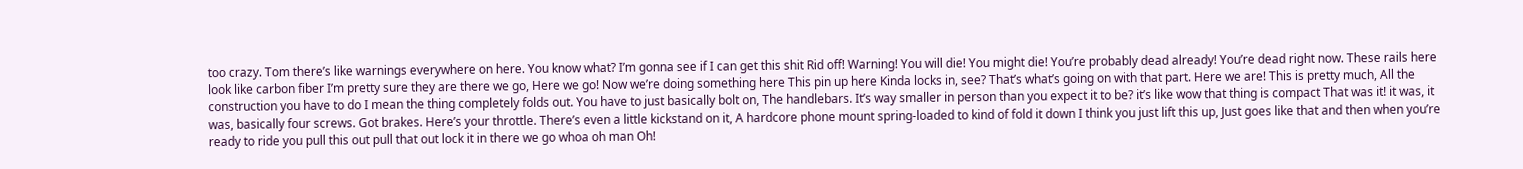too crazy. Tom there’s like warnings everywhere on here. You know what? I’m gonna see if I can get this shit Rid off! Warning! You will die! You might die! You’re probably dead already! You’re dead right now. These rails here look like carbon fiber I’m pretty sure they are there we go, Here we go! Now we’re doing something here This pin up here Kinda locks in, see? That’s what’s going on with that part. Here we are! This is pretty much, All the construction you have to do I mean the thing completely folds out. You have to just basically bolt on, The handlebars. It’s way smaller in person than you expect it to be? it’s like wow that thing is compact That was it! it was, it was, basically four screws. Got brakes. Here’s your throttle. There’s even a little kickstand on it, A hardcore phone mount spring-loaded to kind of fold it down I think you just lift this up, Just goes like that and then when you’re ready to ride you pull this out pull that out lock it in there we go whoa oh man Oh!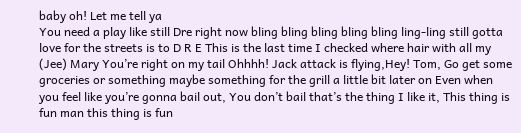baby oh! Let me tell ya
You need a play like still Dre right now bling bling bling bling bling ling-ling still gotta love for the streets is to D R E This is the last time I checked where hair with all my (Jee) Mary You’re right on my tail Ohhhh! Jack attack is flying,Hey! Tom, Go get some groceries or something maybe something for the grill a little bit later on Even when you feel like you’re gonna bail out, You don’t bail that’s the thing I like it, This thing is fun man this thing is fun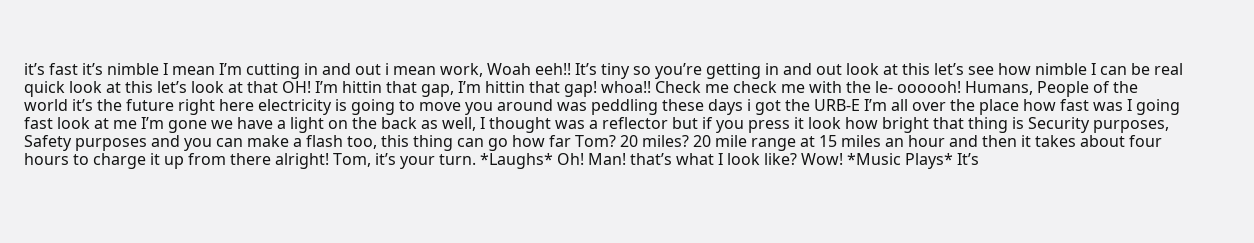it’s fast it’s nimble I mean I’m cutting in and out i mean work, Woah eeh!! It’s tiny so you’re getting in and out look at this let’s see how nimble I can be real quick look at this let’s look at that OH! I’m hittin that gap, I’m hittin that gap! whoa!! Check me check me with the le- oooooh! Humans, People of the
world it’s the future right here electricity is going to move you around was peddling these days i got the URB-E I’m all over the place how fast was I going fast look at me I’m gone we have a light on the back as well, I thought was a reflector but if you press it look how bright that thing is Security purposes, Safety purposes and you can make a flash too, this thing can go how far Tom? 20 miles? 20 mile range at 15 miles an hour and then it takes about four hours to charge it up from there alright! Tom, it’s your turn. *Laughs* Oh! Man! that’s what I look like? Wow! *Music Plays* It’s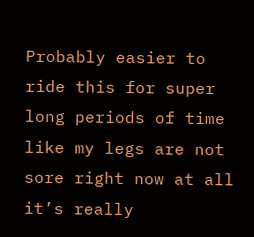Probably easier to ride this for super long periods of time like my legs are not sore right now at all it’s really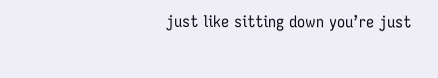just like sitting down you’re just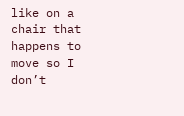like on a chair that happens to move so I don’t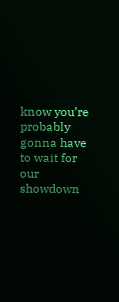know you’re probably gonna have to wait for our showdown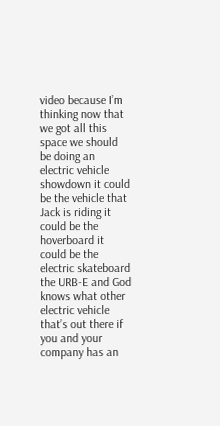video because I’m thinking now that we got all this space we should be doing an electric vehicle showdown it could be the vehicle that Jack is riding it could be the hoverboard it could be the electric skateboard the URB-E and God knows what other electric vehicle that’s out there if you and your company has an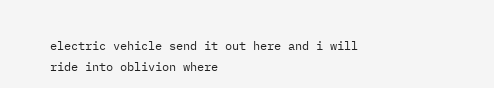electric vehicle send it out here and i will ride into oblivion where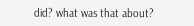did? what was that about?